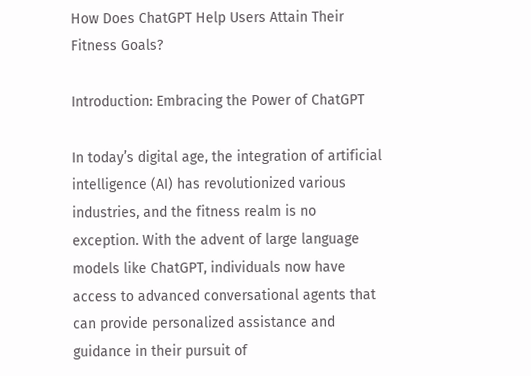How Does ChatGPT Help Users Attain Their Fitness Goals?

Introduction: Embracing the Power of ChatGPT

In today’s digital age, the integration of artificial intelligence (AI) has revolutionized various industries, and the fitness realm is no exception. With the advent of large language models like ChatGPT, individuals now have access to advanced conversational agents that can provide personalized assistance and guidance in their pursuit of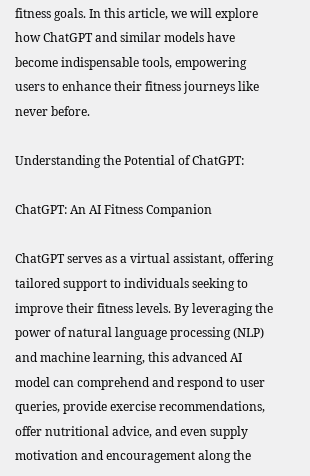fitness goals. In this article, we will explore how ChatGPT and similar models have become indispensable tools, empowering users to enhance their fitness journeys like never before.

Understanding the Potential of ChatGPT:

ChatGPT: An AI Fitness Companion

ChatGPT serves as a virtual assistant, offering tailored support to individuals seeking to improve their fitness levels. By leveraging the power of natural language processing (NLP) and machine learning, this advanced AI model can comprehend and respond to user queries, provide exercise recommendations, offer nutritional advice, and even supply motivation and encouragement along the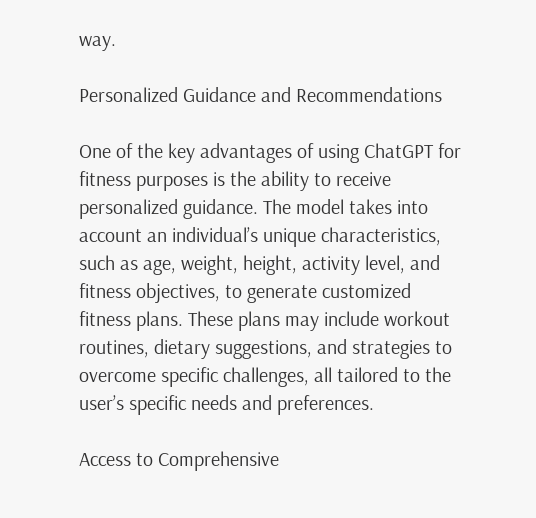way.

Personalized Guidance and Recommendations

One of the key advantages of using ChatGPT for fitness purposes is the ability to receive personalized guidance. The model takes into account an individual’s unique characteristics, such as age, weight, height, activity level, and fitness objectives, to generate customized fitness plans. These plans may include workout routines, dietary suggestions, and strategies to overcome specific challenges, all tailored to the user’s specific needs and preferences.

Access to Comprehensive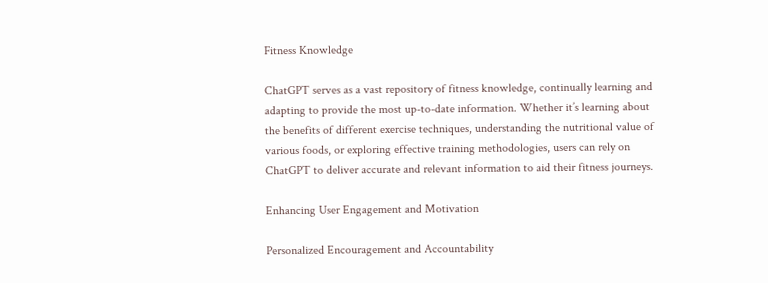Fitness Knowledge

ChatGPT serves as a vast repository of fitness knowledge, continually learning and adapting to provide the most up-to-date information. Whether it’s learning about the benefits of different exercise techniques, understanding the nutritional value of various foods, or exploring effective training methodologies, users can rely on ChatGPT to deliver accurate and relevant information to aid their fitness journeys.

Enhancing User Engagement and Motivation

Personalized Encouragement and Accountability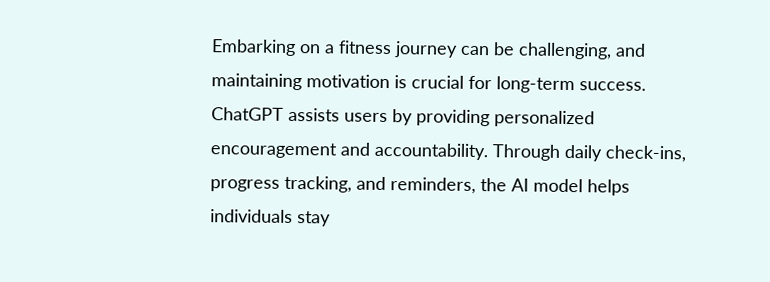Embarking on a fitness journey can be challenging, and maintaining motivation is crucial for long-term success. ChatGPT assists users by providing personalized encouragement and accountability. Through daily check-ins, progress tracking, and reminders, the AI model helps individuals stay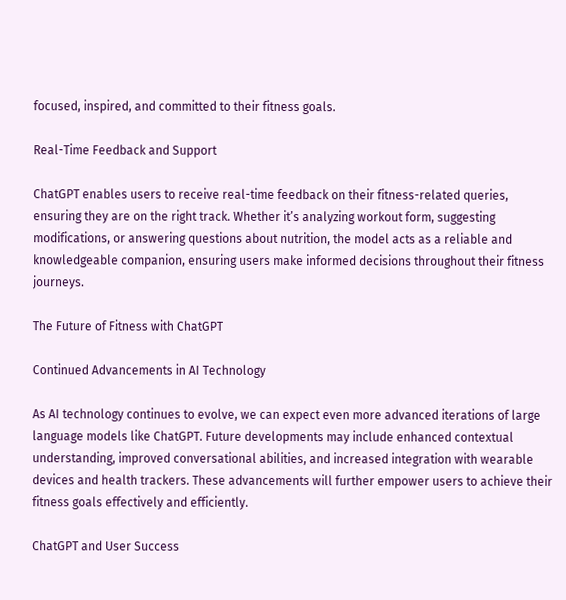focused, inspired, and committed to their fitness goals.

Real-Time Feedback and Support

ChatGPT enables users to receive real-time feedback on their fitness-related queries, ensuring they are on the right track. Whether it’s analyzing workout form, suggesting modifications, or answering questions about nutrition, the model acts as a reliable and knowledgeable companion, ensuring users make informed decisions throughout their fitness journeys.

The Future of Fitness with ChatGPT

Continued Advancements in AI Technology

As AI technology continues to evolve, we can expect even more advanced iterations of large language models like ChatGPT. Future developments may include enhanced contextual understanding, improved conversational abilities, and increased integration with wearable devices and health trackers. These advancements will further empower users to achieve their fitness goals effectively and efficiently.

ChatGPT and User Success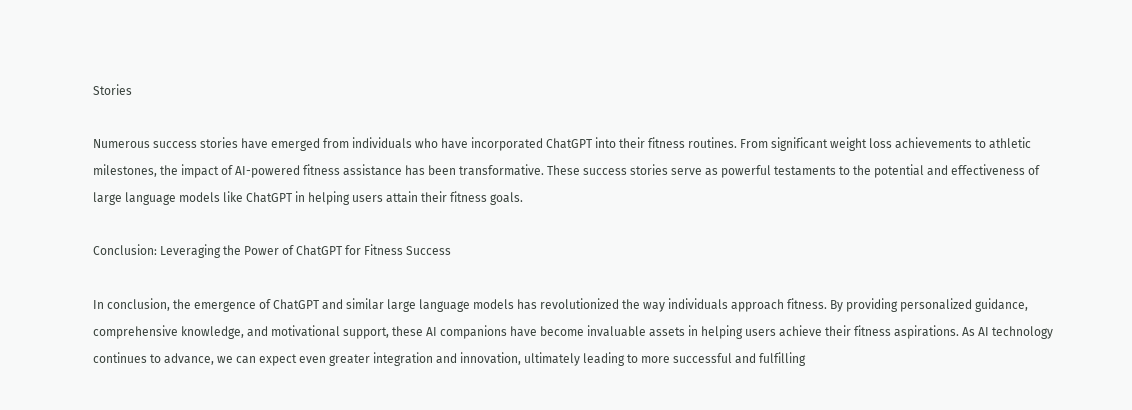Stories

Numerous success stories have emerged from individuals who have incorporated ChatGPT into their fitness routines. From significant weight loss achievements to athletic milestones, the impact of AI-powered fitness assistance has been transformative. These success stories serve as powerful testaments to the potential and effectiveness of large language models like ChatGPT in helping users attain their fitness goals.

Conclusion: Leveraging the Power of ChatGPT for Fitness Success

In conclusion, the emergence of ChatGPT and similar large language models has revolutionized the way individuals approach fitness. By providing personalized guidance, comprehensive knowledge, and motivational support, these AI companions have become invaluable assets in helping users achieve their fitness aspirations. As AI technology continues to advance, we can expect even greater integration and innovation, ultimately leading to more successful and fulfilling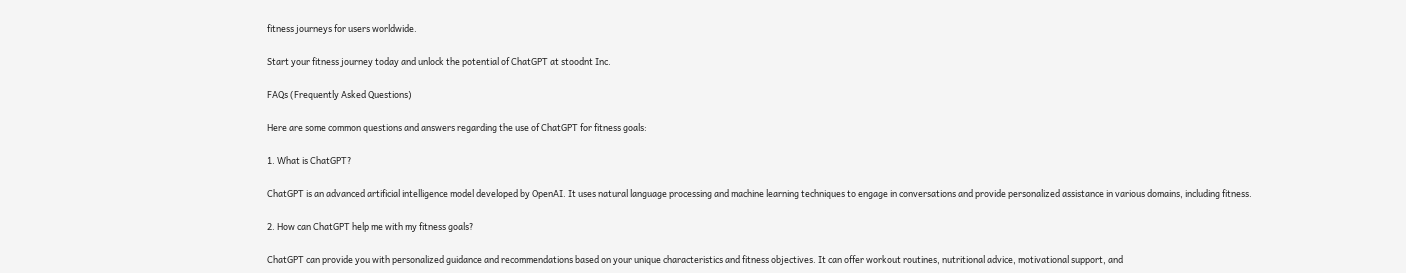fitness journeys for users worldwide.

Start your fitness journey today and unlock the potential of ChatGPT at stoodnt Inc.

FAQs (Frequently Asked Questions)

Here are some common questions and answers regarding the use of ChatGPT for fitness goals:

1. What is ChatGPT?

ChatGPT is an advanced artificial intelligence model developed by OpenAI. It uses natural language processing and machine learning techniques to engage in conversations and provide personalized assistance in various domains, including fitness.

2. How can ChatGPT help me with my fitness goals?

ChatGPT can provide you with personalized guidance and recommendations based on your unique characteristics and fitness objectives. It can offer workout routines, nutritional advice, motivational support, and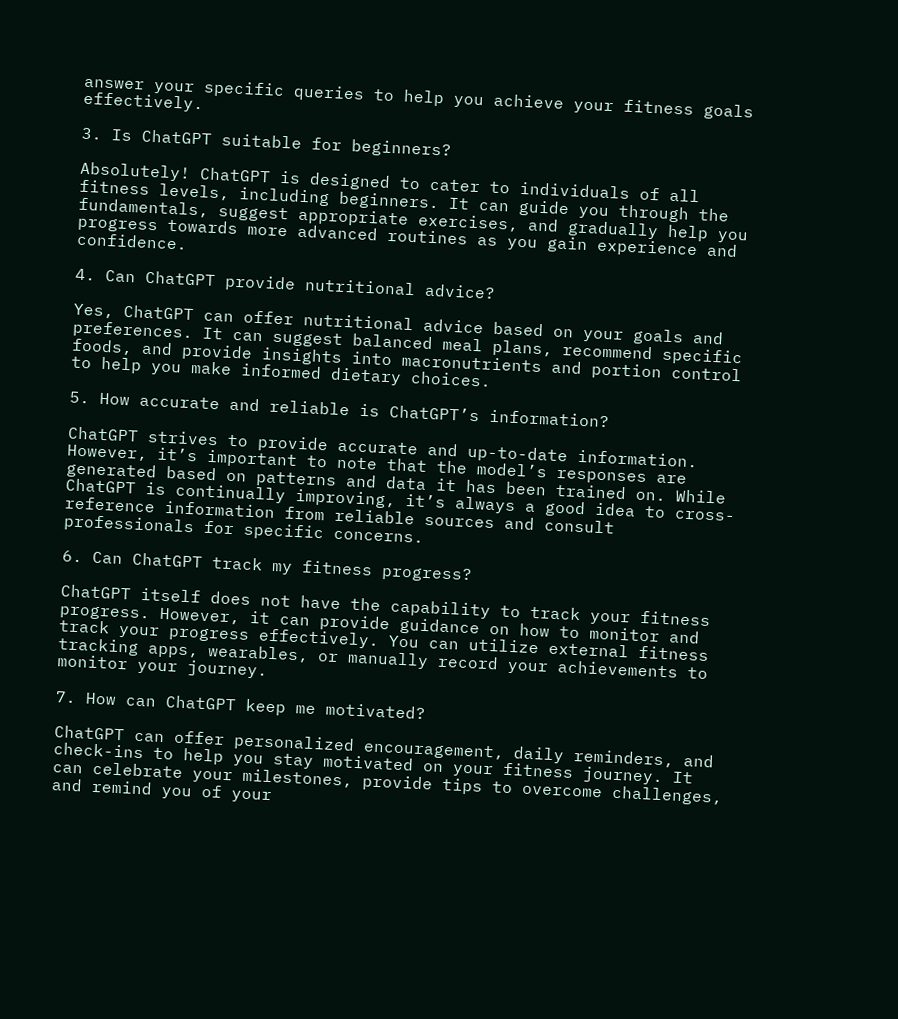answer your specific queries to help you achieve your fitness goals effectively.

3. Is ChatGPT suitable for beginners?

Absolutely! ChatGPT is designed to cater to individuals of all fitness levels, including beginners. It can guide you through the fundamentals, suggest appropriate exercises, and gradually help you progress towards more advanced routines as you gain experience and confidence.

4. Can ChatGPT provide nutritional advice?

Yes, ChatGPT can offer nutritional advice based on your goals and preferences. It can suggest balanced meal plans, recommend specific foods, and provide insights into macronutrients and portion control to help you make informed dietary choices.

5. How accurate and reliable is ChatGPT’s information?

ChatGPT strives to provide accurate and up-to-date information. However, it’s important to note that the model’s responses are generated based on patterns and data it has been trained on. While ChatGPT is continually improving, it’s always a good idea to cross-reference information from reliable sources and consult professionals for specific concerns.

6. Can ChatGPT track my fitness progress?

ChatGPT itself does not have the capability to track your fitness progress. However, it can provide guidance on how to monitor and track your progress effectively. You can utilize external fitness tracking apps, wearables, or manually record your achievements to monitor your journey.

7. How can ChatGPT keep me motivated?

ChatGPT can offer personalized encouragement, daily reminders, and check-ins to help you stay motivated on your fitness journey. It can celebrate your milestones, provide tips to overcome challenges, and remind you of your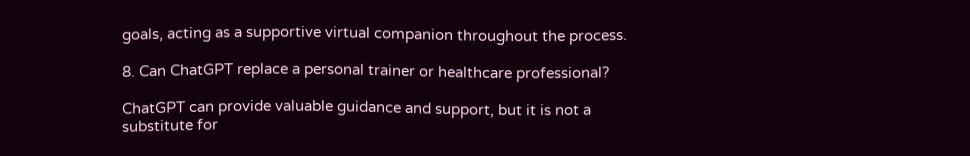goals, acting as a supportive virtual companion throughout the process.

8. Can ChatGPT replace a personal trainer or healthcare professional?

ChatGPT can provide valuable guidance and support, but it is not a substitute for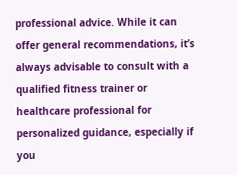professional advice. While it can offer general recommendations, it’s always advisable to consult with a qualified fitness trainer or healthcare professional for personalized guidance, especially if you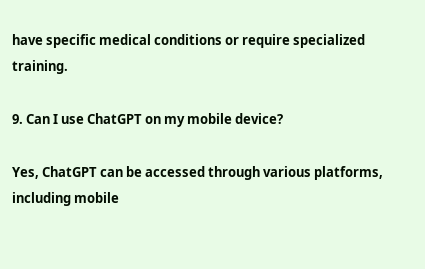have specific medical conditions or require specialized training.

9. Can I use ChatGPT on my mobile device?

Yes, ChatGPT can be accessed through various platforms, including mobile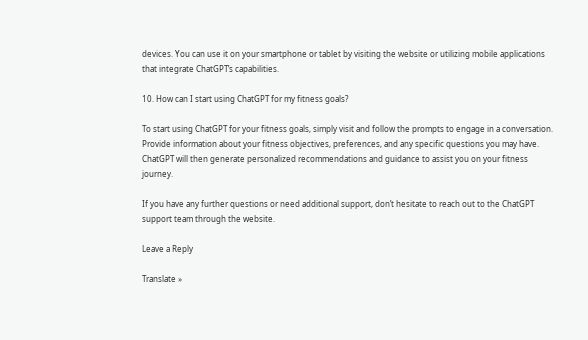devices. You can use it on your smartphone or tablet by visiting the website or utilizing mobile applications that integrate ChatGPT’s capabilities.

10. How can I start using ChatGPT for my fitness goals?

To start using ChatGPT for your fitness goals, simply visit and follow the prompts to engage in a conversation. Provide information about your fitness objectives, preferences, and any specific questions you may have. ChatGPT will then generate personalized recommendations and guidance to assist you on your fitness journey.

If you have any further questions or need additional support, don’t hesitate to reach out to the ChatGPT support team through the website.

Leave a Reply

Translate »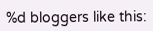%d bloggers like this: